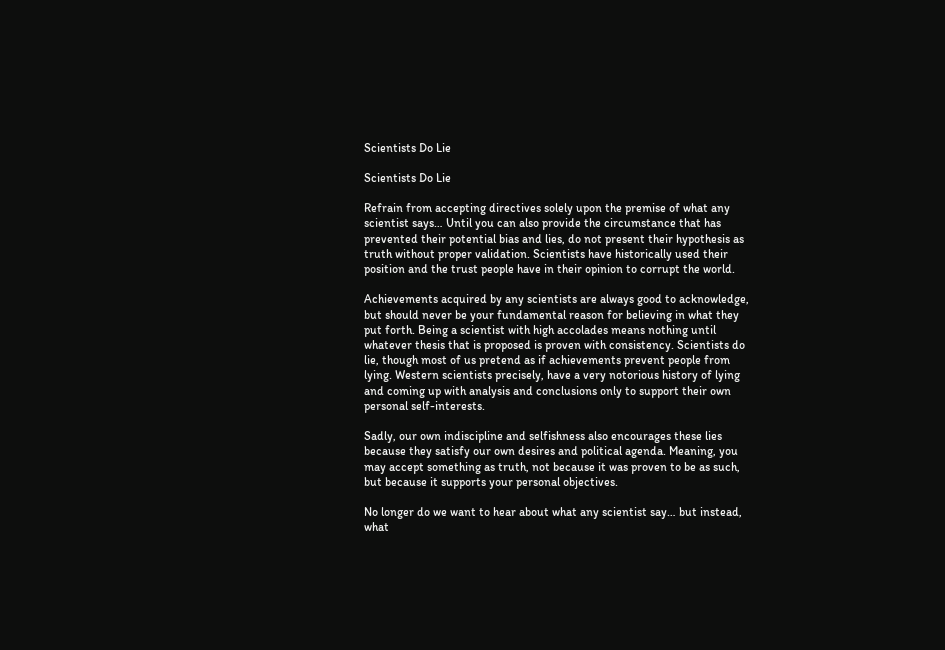Scientists Do Lie

Scientists Do Lie

Refrain from accepting directives solely upon the premise of what any scientist says… Until you can also provide the circumstance that has prevented their potential bias and lies, do not present their hypothesis as truth without proper validation. Scientists have historically used their position and the trust people have in their opinion to corrupt the world.

Achievements acquired by any scientists are always good to acknowledge, but should never be your fundamental reason for believing in what they put forth. Being a scientist with high accolades means nothing until whatever thesis that is proposed is proven with consistency. Scientists do lie, though most of us pretend as if achievements prevent people from lying. Western scientists precisely, have a very notorious history of lying and coming up with analysis and conclusions only to support their own personal self-interests.

Sadly, our own indiscipline and selfishness also encourages these lies because they satisfy our own desires and political agenda. Meaning, you may accept something as truth, not because it was proven to be as such, but because it supports your personal objectives.

No longer do we want to hear about what any scientist say… but instead, what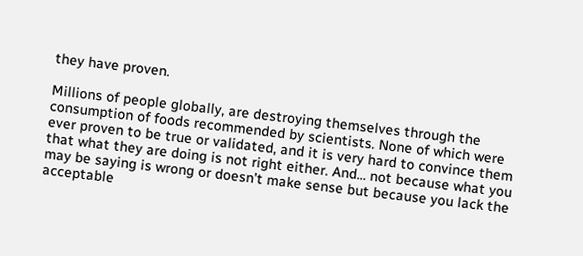they have proven.

Millions of people globally, are destroying themselves through the consumption of foods recommended by scientists. None of which were ever proven to be true or validated, and it is very hard to convince them that what they are doing is not right either. And… not because what you may be saying is wrong or doesn’t make sense but because you lack the acceptable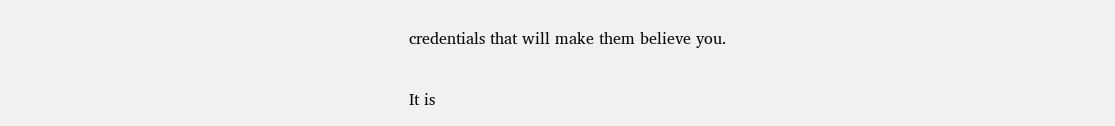credentials that will make them believe you.

It is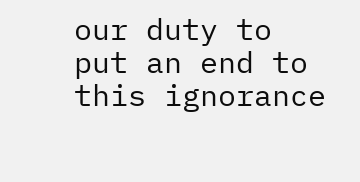our duty to put an end to this ignorance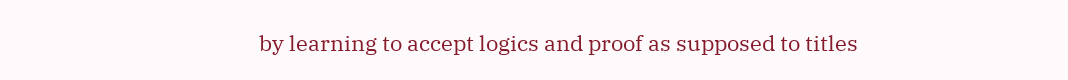by learning to accept logics and proof as supposed to titles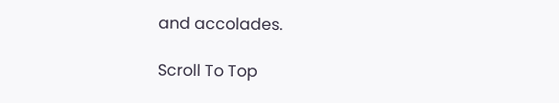and accolades.

Scroll To Top